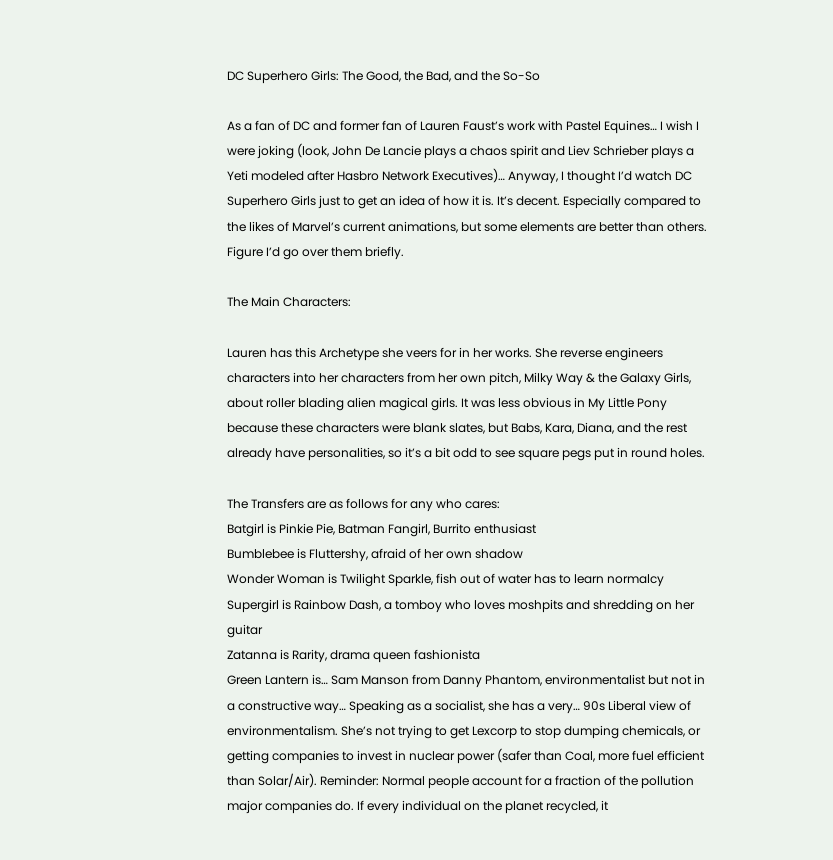DC Superhero Girls: The Good, the Bad, and the So-So

As a fan of DC and former fan of Lauren Faust’s work with Pastel Equines… I wish I were joking (look, John De Lancie plays a chaos spirit and Liev Schrieber plays a Yeti modeled after Hasbro Network Executives)… Anyway, I thought I’d watch DC Superhero Girls just to get an idea of how it is. It’s decent. Especially compared to the likes of Marvel’s current animations, but some elements are better than others. Figure I’d go over them briefly.

The Main Characters:

Lauren has this Archetype she veers for in her works. She reverse engineers characters into her characters from her own pitch, Milky Way & the Galaxy Girls, about roller blading alien magical girls. It was less obvious in My Little Pony because these characters were blank slates, but Babs, Kara, Diana, and the rest already have personalities, so it’s a bit odd to see square pegs put in round holes.

The Transfers are as follows for any who cares:
Batgirl is Pinkie Pie, Batman Fangirl, Burrito enthusiast
Bumblebee is Fluttershy, afraid of her own shadow
Wonder Woman is Twilight Sparkle, fish out of water has to learn normalcy
Supergirl is Rainbow Dash, a tomboy who loves moshpits and shredding on her guitar
Zatanna is Rarity, drama queen fashionista
Green Lantern is… Sam Manson from Danny Phantom, environmentalist but not in a constructive way… Speaking as a socialist, she has a very… 90s Liberal view of environmentalism. She’s not trying to get Lexcorp to stop dumping chemicals, or getting companies to invest in nuclear power (safer than Coal, more fuel efficient than Solar/Air). Reminder: Normal people account for a fraction of the pollution major companies do. If every individual on the planet recycled, it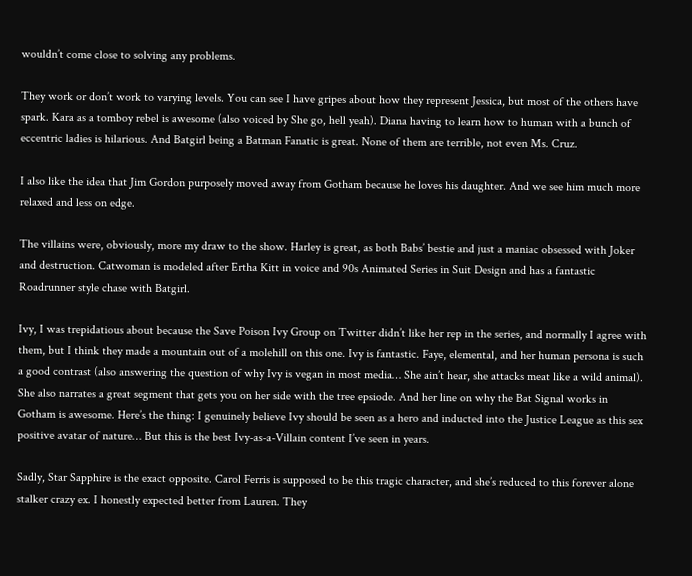wouldn’t come close to solving any problems.

They work or don’t work to varying levels. You can see I have gripes about how they represent Jessica, but most of the others have spark. Kara as a tomboy rebel is awesome (also voiced by She go, hell yeah). Diana having to learn how to human with a bunch of eccentric ladies is hilarious. And Batgirl being a Batman Fanatic is great. None of them are terrible, not even Ms. Cruz.

I also like the idea that Jim Gordon purposely moved away from Gotham because he loves his daughter. And we see him much more relaxed and less on edge.

The villains were, obviously, more my draw to the show. Harley is great, as both Babs’ bestie and just a maniac obsessed with Joker and destruction. Catwoman is modeled after Ertha Kitt in voice and 90s Animated Series in Suit Design and has a fantastic Roadrunner style chase with Batgirl.

Ivy, I was trepidatious about because the Save Poison Ivy Group on Twitter didn’t like her rep in the series, and normally I agree with them, but I think they made a mountain out of a molehill on this one. Ivy is fantastic. Faye, elemental, and her human persona is such a good contrast (also answering the question of why Ivy is vegan in most media… She ain’t hear, she attacks meat like a wild animal). She also narrates a great segment that gets you on her side with the tree epsiode. And her line on why the Bat Signal works in Gotham is awesome. Here’s the thing: I genuinely believe Ivy should be seen as a hero and inducted into the Justice League as this sex positive avatar of nature… But this is the best Ivy-as-a-Villain content I’ve seen in years.

Sadly, Star Sapphire is the exact opposite. Carol Ferris is supposed to be this tragic character, and she’s reduced to this forever alone stalker crazy ex. I honestly expected better from Lauren. They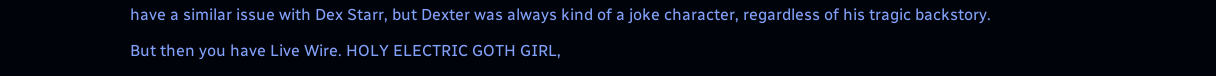have a similar issue with Dex Starr, but Dexter was always kind of a joke character, regardless of his tragic backstory.

But then you have Live Wire. HOLY ELECTRIC GOTH GIRL,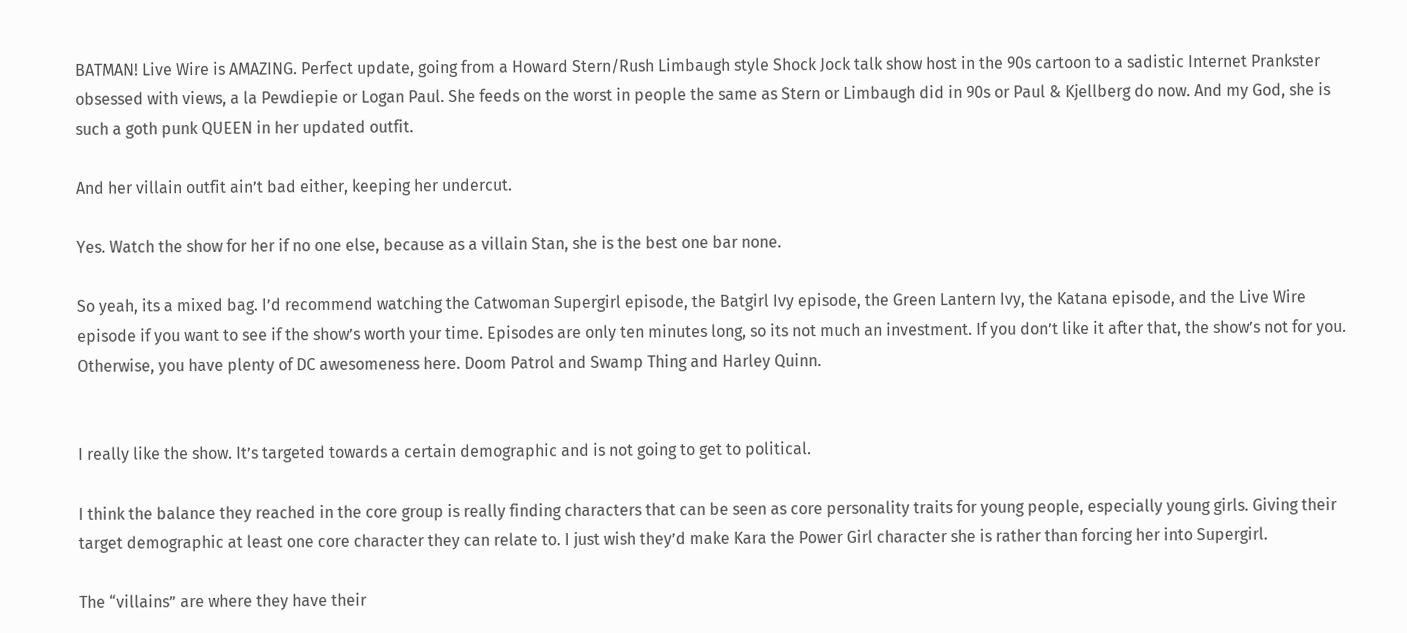BATMAN! Live Wire is AMAZING. Perfect update, going from a Howard Stern/Rush Limbaugh style Shock Jock talk show host in the 90s cartoon to a sadistic Internet Prankster obsessed with views, a la Pewdiepie or Logan Paul. She feeds on the worst in people the same as Stern or Limbaugh did in 90s or Paul & Kjellberg do now. And my God, she is such a goth punk QUEEN in her updated outfit.

And her villain outfit ain’t bad either, keeping her undercut.

Yes. Watch the show for her if no one else, because as a villain Stan, she is the best one bar none.

So yeah, its a mixed bag. I’d recommend watching the Catwoman Supergirl episode, the Batgirl Ivy episode, the Green Lantern Ivy, the Katana episode, and the Live Wire episode if you want to see if the show’s worth your time. Episodes are only ten minutes long, so its not much an investment. If you don’t like it after that, the show’s not for you. Otherwise, you have plenty of DC awesomeness here. Doom Patrol and Swamp Thing and Harley Quinn.


I really like the show. It’s targeted towards a certain demographic and is not going to get to political.

I think the balance they reached in the core group is really finding characters that can be seen as core personality traits for young people, especially young girls. Giving their target demographic at least one core character they can relate to. I just wish they’d make Kara the Power Girl character she is rather than forcing her into Supergirl.

The “villains” are where they have their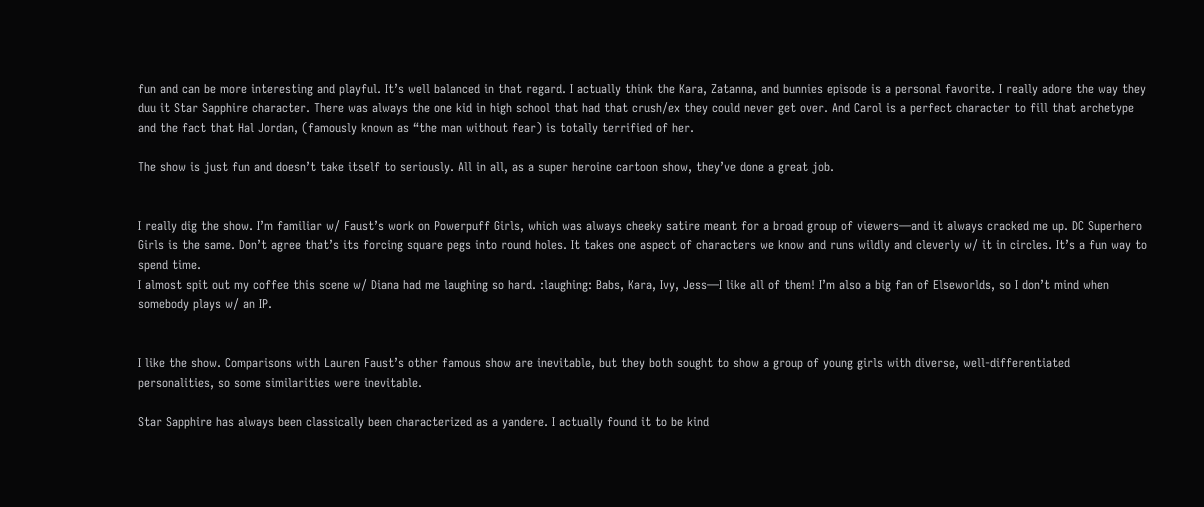fun and can be more interesting and playful. It’s well balanced in that regard. I actually think the Kara, Zatanna, and bunnies episode is a personal favorite. I really adore the way they duu it Star Sapphire character. There was always the one kid in high school that had that crush/ex they could never get over. And Carol is a perfect character to fill that archetype and the fact that Hal Jordan, (famously known as “the man without fear) is totally terrified of her.

The show is just fun and doesn’t take itself to seriously. All in all, as a super heroine cartoon show, they’ve done a great job.


I really dig the show. I’m familiar w/ Faust’s work on Powerpuff Girls, which was always cheeky satire meant for a broad group of viewers—and it always cracked me up. DC Superhero Girls is the same. Don’t agree that’s its forcing square pegs into round holes. It takes one aspect of characters we know and runs wildly and cleverly w/ it in circles. It’s a fun way to spend time.
I almost spit out my coffee this scene w/ Diana had me laughing so hard. :laughing: Babs, Kara, Ivy, Jess—I like all of them! I’m also a big fan of Elseworlds, so I don’t mind when somebody plays w/ an IP.


I like the show. Comparisons with Lauren Faust’s other famous show are inevitable, but they both sought to show a group of young girls with diverse, well-differentiated personalities, so some similarities were inevitable.

Star Sapphire has always been classically been characterized as a yandere. I actually found it to be kind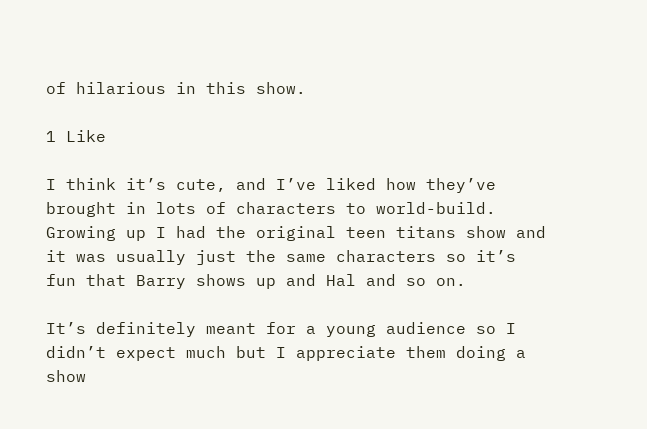of hilarious in this show.

1 Like

I think it’s cute, and I’ve liked how they’ve brought in lots of characters to world-build. Growing up I had the original teen titans show and it was usually just the same characters so it’s fun that Barry shows up and Hal and so on.

It’s definitely meant for a young audience so I didn’t expect much but I appreciate them doing a show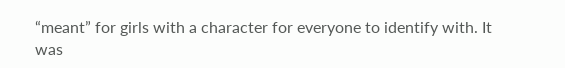“meant” for girls with a character for everyone to identify with. It was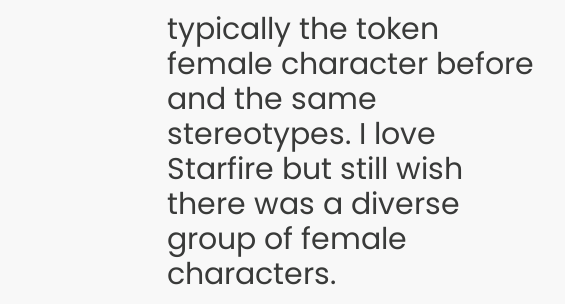typically the token female character before and the same stereotypes. I love Starfire but still wish there was a diverse group of female characters.